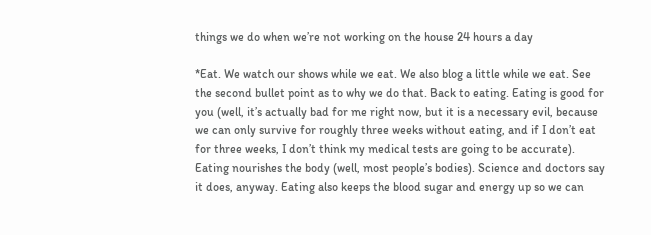things we do when we’re not working on the house 24 hours a day

*Eat. We watch our shows while we eat. We also blog a little while we eat. See the second bullet point as to why we do that. Back to eating. Eating is good for you (well, it’s actually bad for me right now, but it is a necessary evil, because we can only survive for roughly three weeks without eating, and if I don’t eat for three weeks, I don’t think my medical tests are going to be accurate). Eating nourishes the body (well, most people’s bodies). Science and doctors say it does, anyway. Eating also keeps the blood sugar and energy up so we can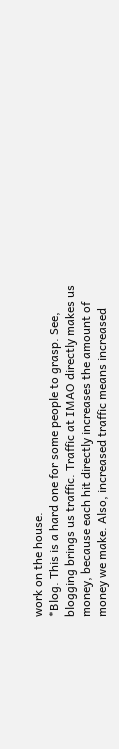work on the house.
*Blog. This is a hard one for some people to grasp. See, blogging brings us traffic. Traffic at IMAO directly makes us money, because each hit directly increases the amount of money we make. Also, increased traffic means increased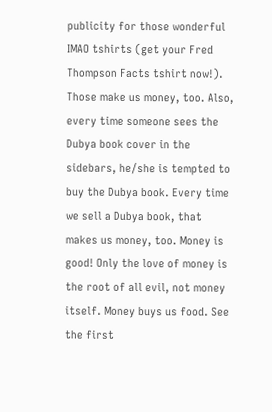publicity for those wonderful IMAO tshirts (get your Fred Thompson Facts tshirt now!). Those make us money, too. Also, every time someone sees the Dubya book cover in the sidebars, he/she is tempted to buy the Dubya book. Every time we sell a Dubya book, that makes us money, too. Money is good! Only the love of money is the root of all evil, not money itself. Money buys us food. See the first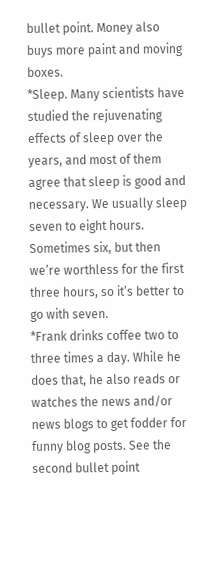bullet point. Money also buys more paint and moving boxes.
*Sleep. Many scientists have studied the rejuvenating effects of sleep over the years, and most of them agree that sleep is good and necessary. We usually sleep seven to eight hours. Sometimes six, but then we’re worthless for the first three hours, so it’s better to go with seven.
*Frank drinks coffee two to three times a day. While he does that, he also reads or watches the news and/or news blogs to get fodder for funny blog posts. See the second bullet point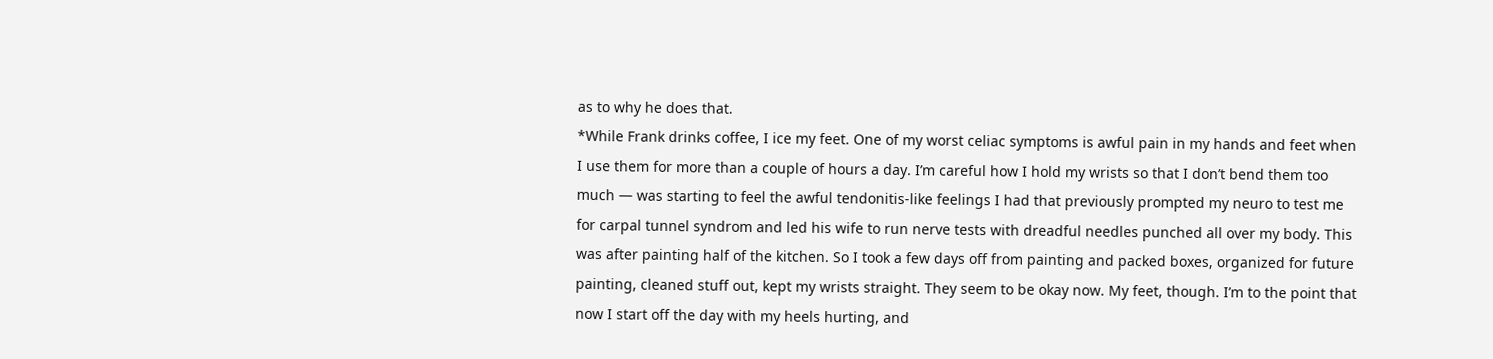as to why he does that.
*While Frank drinks coffee, I ice my feet. One of my worst celiac symptoms is awful pain in my hands and feet when I use them for more than a couple of hours a day. I’m careful how I hold my wrists so that I don’t bend them too much — was starting to feel the awful tendonitis-like feelings I had that previously prompted my neuro to test me for carpal tunnel syndrom and led his wife to run nerve tests with dreadful needles punched all over my body. This was after painting half of the kitchen. So I took a few days off from painting and packed boxes, organized for future painting, cleaned stuff out, kept my wrists straight. They seem to be okay now. My feet, though. I’m to the point that now I start off the day with my heels hurting, and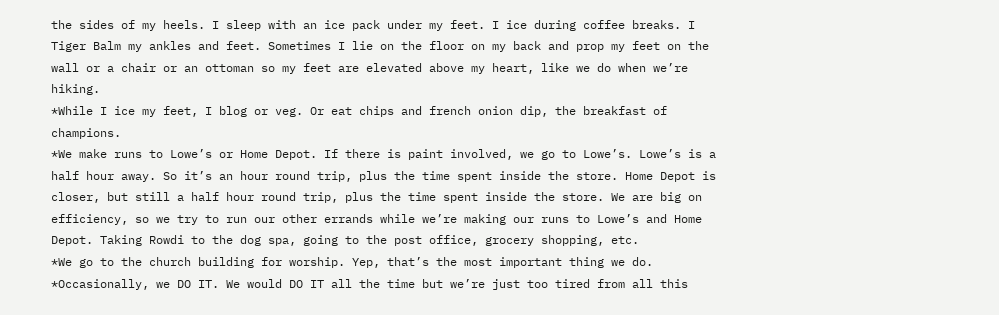the sides of my heels. I sleep with an ice pack under my feet. I ice during coffee breaks. I Tiger Balm my ankles and feet. Sometimes I lie on the floor on my back and prop my feet on the wall or a chair or an ottoman so my feet are elevated above my heart, like we do when we’re hiking.
*While I ice my feet, I blog or veg. Or eat chips and french onion dip, the breakfast of champions.
*We make runs to Lowe’s or Home Depot. If there is paint involved, we go to Lowe’s. Lowe’s is a half hour away. So it’s an hour round trip, plus the time spent inside the store. Home Depot is closer, but still a half hour round trip, plus the time spent inside the store. We are big on efficiency, so we try to run our other errands while we’re making our runs to Lowe’s and Home Depot. Taking Rowdi to the dog spa, going to the post office, grocery shopping, etc.
*We go to the church building for worship. Yep, that’s the most important thing we do.
*Occasionally, we DO IT. We would DO IT all the time but we’re just too tired from all this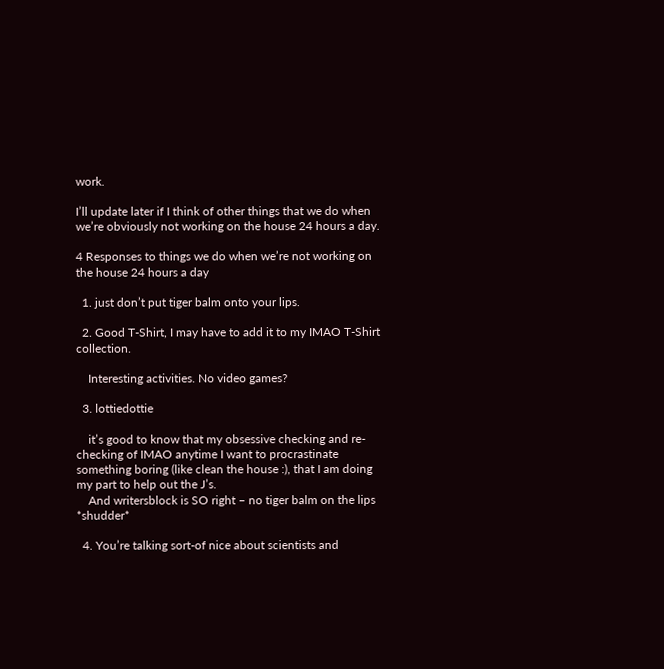work.

I’ll update later if I think of other things that we do when we’re obviously not working on the house 24 hours a day.

4 Responses to things we do when we’re not working on the house 24 hours a day

  1. just don’t put tiger balm onto your lips.

  2. Good T-Shirt, I may have to add it to my IMAO T-Shirt collection.

    Interesting activities. No video games?

  3. lottiedottie

    it’s good to know that my obsessive checking and re-checking of IMAO anytime I want to procrastinate something boring (like clean the house :), that I am doing my part to help out the J’s.
    And writersblock is SO right – no tiger balm on the lips *shudder*

  4. You’re talking sort-of nice about scientists and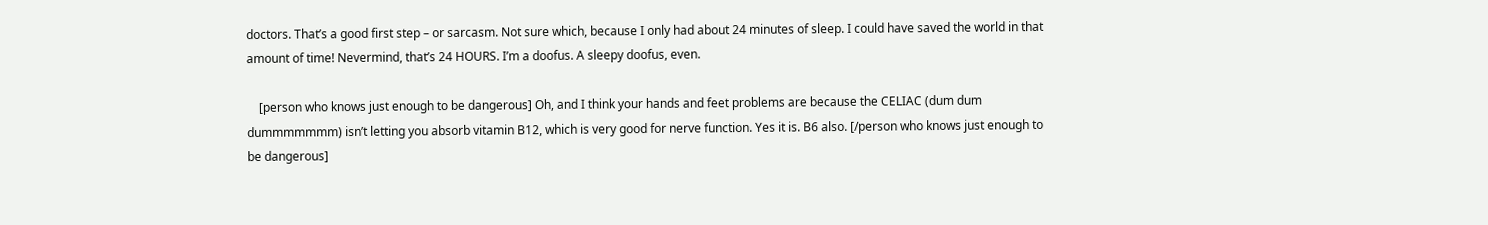doctors. That’s a good first step – or sarcasm. Not sure which, because I only had about 24 minutes of sleep. I could have saved the world in that amount of time! Nevermind, that’s 24 HOURS. I’m a doofus. A sleepy doofus, even.

    [person who knows just enough to be dangerous] Oh, and I think your hands and feet problems are because the CELIAC (dum dum dummmmmmm) isn’t letting you absorb vitamin B12, which is very good for nerve function. Yes it is. B6 also. [/person who knows just enough to be dangerous]